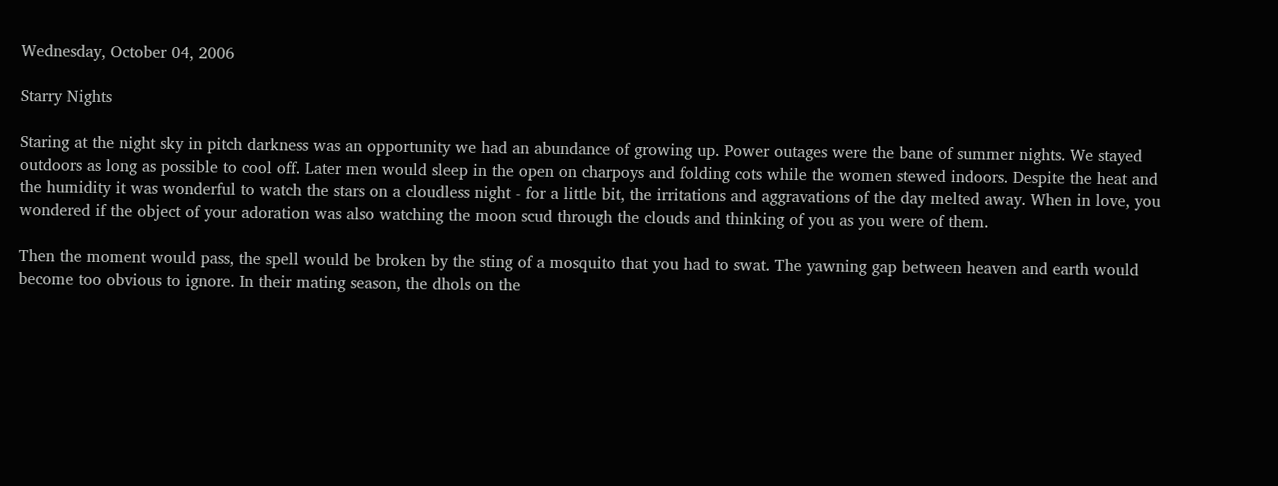Wednesday, October 04, 2006

Starry Nights

Staring at the night sky in pitch darkness was an opportunity we had an abundance of growing up. Power outages were the bane of summer nights. We stayed outdoors as long as possible to cool off. Later men would sleep in the open on charpoys and folding cots while the women stewed indoors. Despite the heat and the humidity it was wonderful to watch the stars on a cloudless night - for a little bit, the irritations and aggravations of the day melted away. When in love, you wondered if the object of your adoration was also watching the moon scud through the clouds and thinking of you as you were of them.

Then the moment would pass, the spell would be broken by the sting of a mosquito that you had to swat. The yawning gap between heaven and earth would become too obvious to ignore. In their mating season, the dhols on the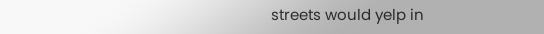streets would yelp in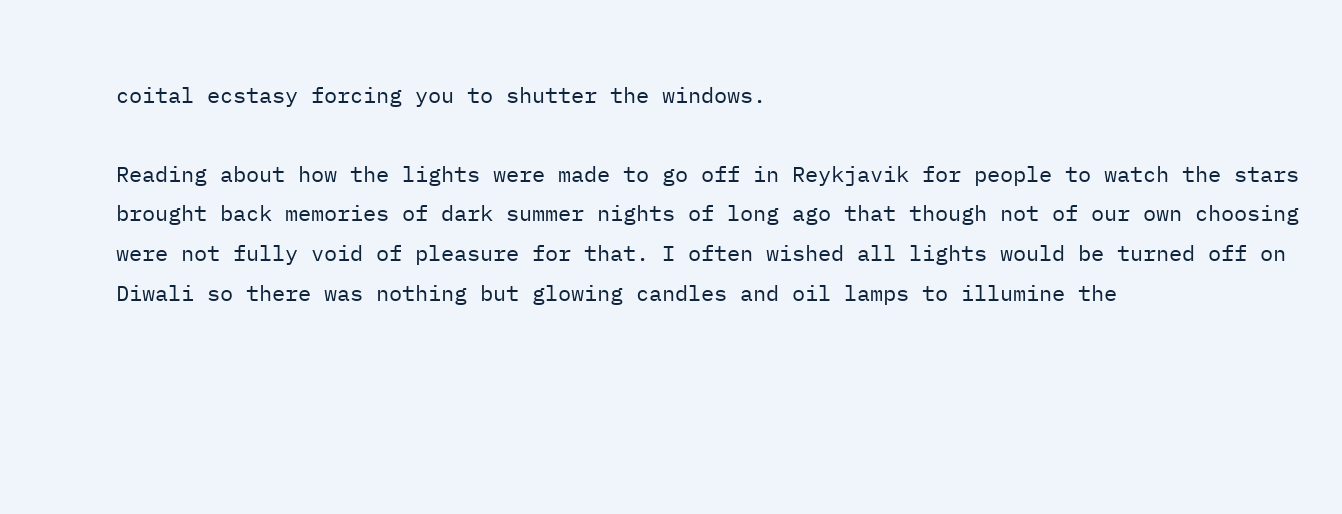coital ecstasy forcing you to shutter the windows.

Reading about how the lights were made to go off in Reykjavik for people to watch the stars brought back memories of dark summer nights of long ago that though not of our own choosing were not fully void of pleasure for that. I often wished all lights would be turned off on Diwali so there was nothing but glowing candles and oil lamps to illumine the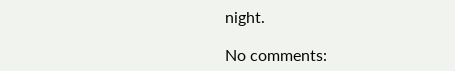night.

No comments: